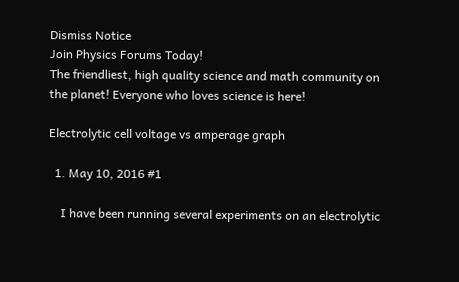Dismiss Notice
Join Physics Forums Today!
The friendliest, high quality science and math community on the planet! Everyone who loves science is here!

Electrolytic cell voltage vs amperage graph

  1. May 10, 2016 #1

    I have been running several experiments on an electrolytic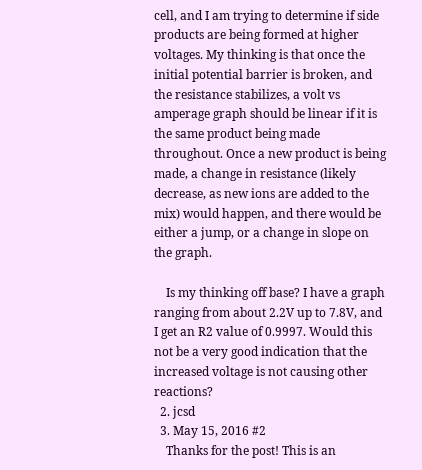cell, and I am trying to determine if side products are being formed at higher voltages. My thinking is that once the initial potential barrier is broken, and the resistance stabilizes, a volt vs amperage graph should be linear if it is the same product being made throughout. Once a new product is being made, a change in resistance (likely decrease, as new ions are added to the mix) would happen, and there would be either a jump, or a change in slope on the graph.

    Is my thinking off base? I have a graph ranging from about 2.2V up to 7.8V, and I get an R2 value of 0.9997. Would this not be a very good indication that the increased voltage is not causing other reactions?
  2. jcsd
  3. May 15, 2016 #2
    Thanks for the post! This is an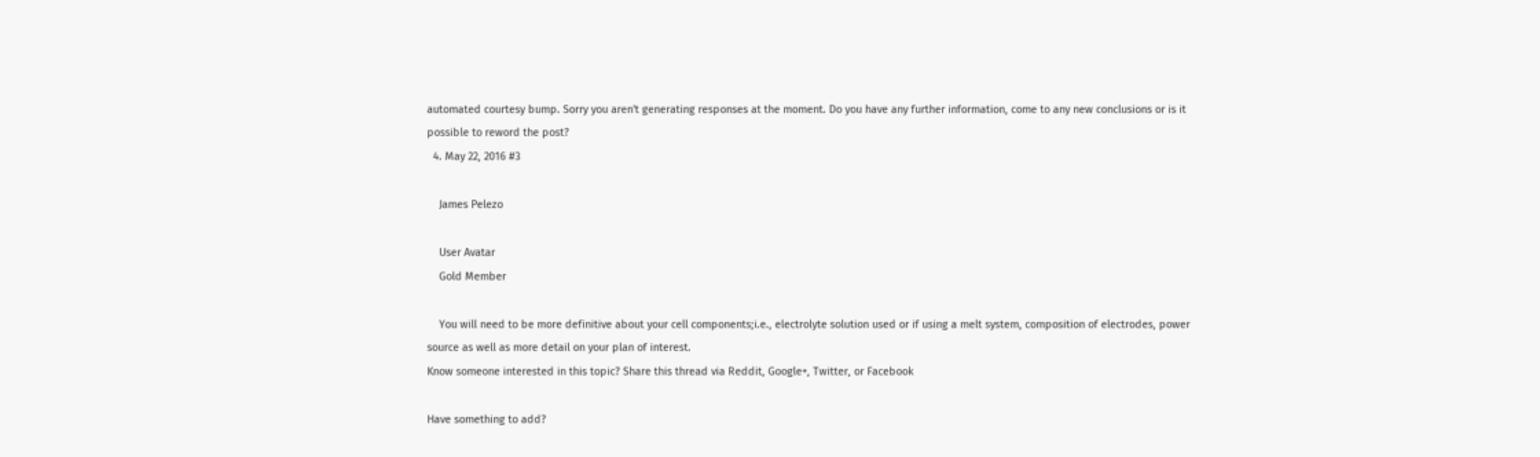automated courtesy bump. Sorry you aren't generating responses at the moment. Do you have any further information, come to any new conclusions or is it possible to reword the post?
  4. May 22, 2016 #3

    James Pelezo

    User Avatar
    Gold Member

    You will need to be more definitive about your cell components;i.e., electrolyte solution used or if using a melt system, composition of electrodes, power source as well as more detail on your plan of interest.
Know someone interested in this topic? Share this thread via Reddit, Google+, Twitter, or Facebook

Have something to add?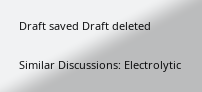Draft saved Draft deleted

Similar Discussions: Electrolytic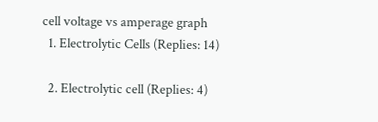cell voltage vs amperage graph
  1. Electrolytic Cells (Replies: 14)

  2. Electrolytic cell (Replies: 4)